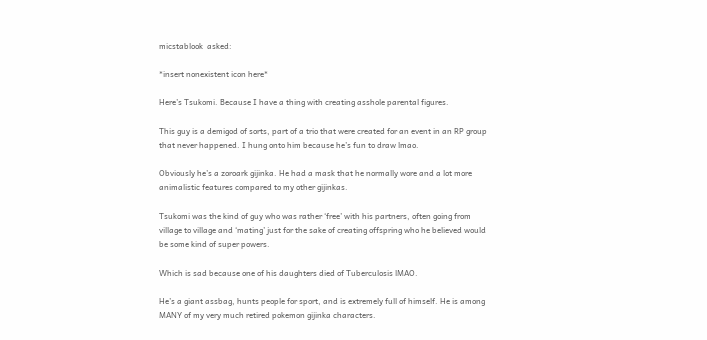micstablook  asked:

*insert nonexistent icon here*

Here’s Tsukomi. Because I have a thing with creating asshole parental figures.

This guy is a demigod of sorts, part of a trio that were created for an event in an RP group that never happened. I hung onto him because he’s fun to draw lmao.

Obviously he’s a zoroark gijinka. He had a mask that he normally wore and a lot more animalistic features compared to my other gijinkas.

Tsukomi was the kind of guy who was rather ‘free’ with his partners, often going from village to village and ‘mating’ just for the sake of creating offspring who he believed would be some kind of super powers.

Which is sad because one of his daughters died of Tuberculosis lMAO.

He’s a giant assbag, hunts people for sport, and is extremely full of himself. He is among MANY of my very much retired pokemon gijinka characters.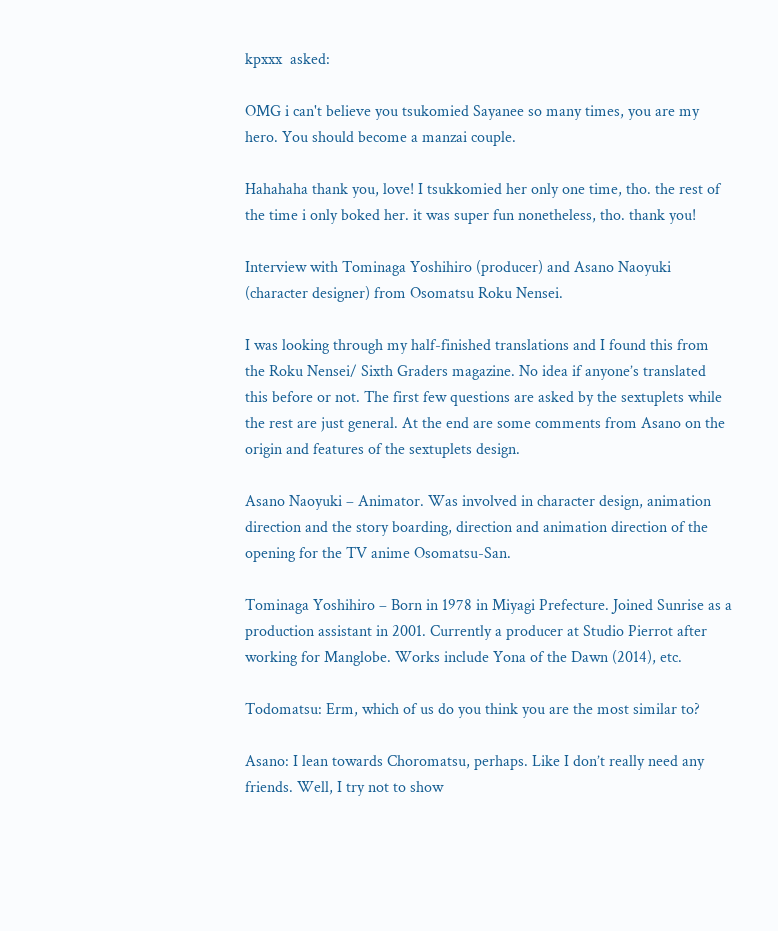kpxxx  asked:

OMG i can't believe you tsukomied Sayanee so many times, you are my hero. You should become a manzai couple.

Hahahaha thank you, love! I tsukkomied her only one time, tho. the rest of the time i only boked her. it was super fun nonetheless, tho. thank you!

Interview with Tominaga Yoshihiro (producer) and Asano Naoyuki (character designer) from Osomatsu Roku Nensei.

I was looking through my half-finished translations and I found this from the Roku Nensei/ Sixth Graders magazine. No idea if anyone’s translated this before or not. The first few questions are asked by the sextuplets while the rest are just general. At the end are some comments from Asano on the origin and features of the sextuplets design.

Asano Naoyuki – Animator. Was involved in character design, animation direction and the story boarding, direction and animation direction of the opening for the TV anime Osomatsu-San.

Tominaga Yoshihiro – Born in 1978 in Miyagi Prefecture. Joined Sunrise as a production assistant in 2001. Currently a producer at Studio Pierrot after working for Manglobe. Works include Yona of the Dawn (2014), etc.

Todomatsu: Erm, which of us do you think you are the most similar to?

Asano: I lean towards Choromatsu, perhaps. Like I don’t really need any friends. Well, I try not to show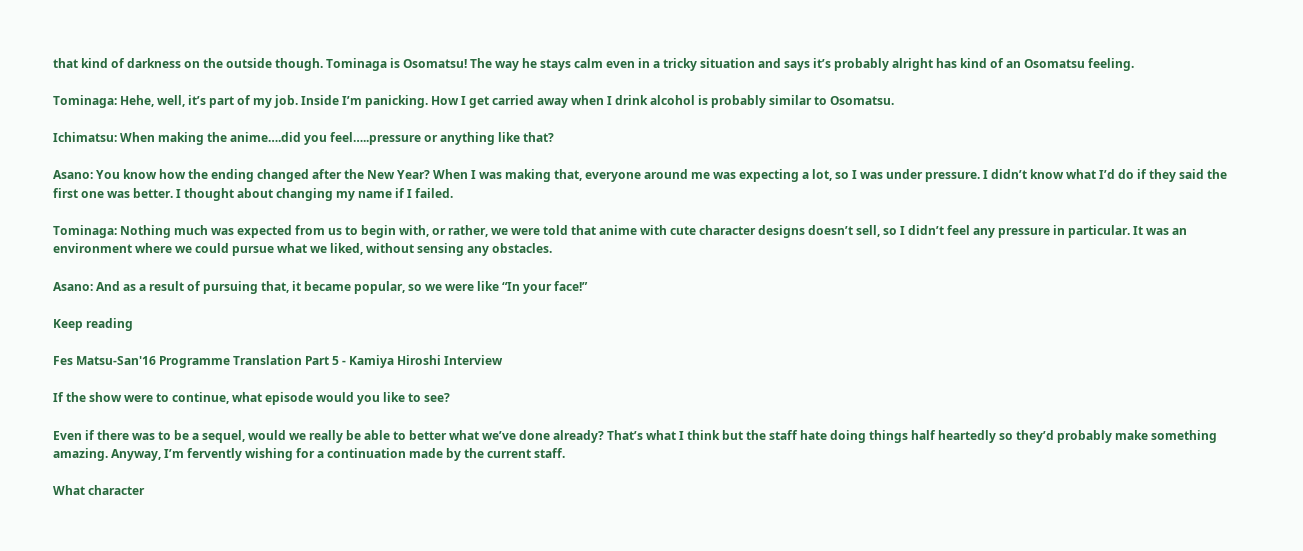that kind of darkness on the outside though. Tominaga is Osomatsu! The way he stays calm even in a tricky situation and says it’s probably alright has kind of an Osomatsu feeling.

Tominaga: Hehe, well, it’s part of my job. Inside I’m panicking. How I get carried away when I drink alcohol is probably similar to Osomatsu.

Ichimatsu: When making the anime….did you feel…..pressure or anything like that?

Asano: You know how the ending changed after the New Year? When I was making that, everyone around me was expecting a lot, so I was under pressure. I didn’t know what I’d do if they said the first one was better. I thought about changing my name if I failed.

Tominaga: Nothing much was expected from us to begin with, or rather, we were told that anime with cute character designs doesn’t sell, so I didn’t feel any pressure in particular. It was an environment where we could pursue what we liked, without sensing any obstacles.

Asano: And as a result of pursuing that, it became popular, so we were like “In your face!”

Keep reading

Fes Matsu-San'16 Programme Translation Part 5 - Kamiya Hiroshi Interview

If the show were to continue, what episode would you like to see?

Even if there was to be a sequel, would we really be able to better what we’ve done already? That’s what I think but the staff hate doing things half heartedly so they’d probably make something amazing. Anyway, I’m fervently wishing for a continuation made by the current staff.

What character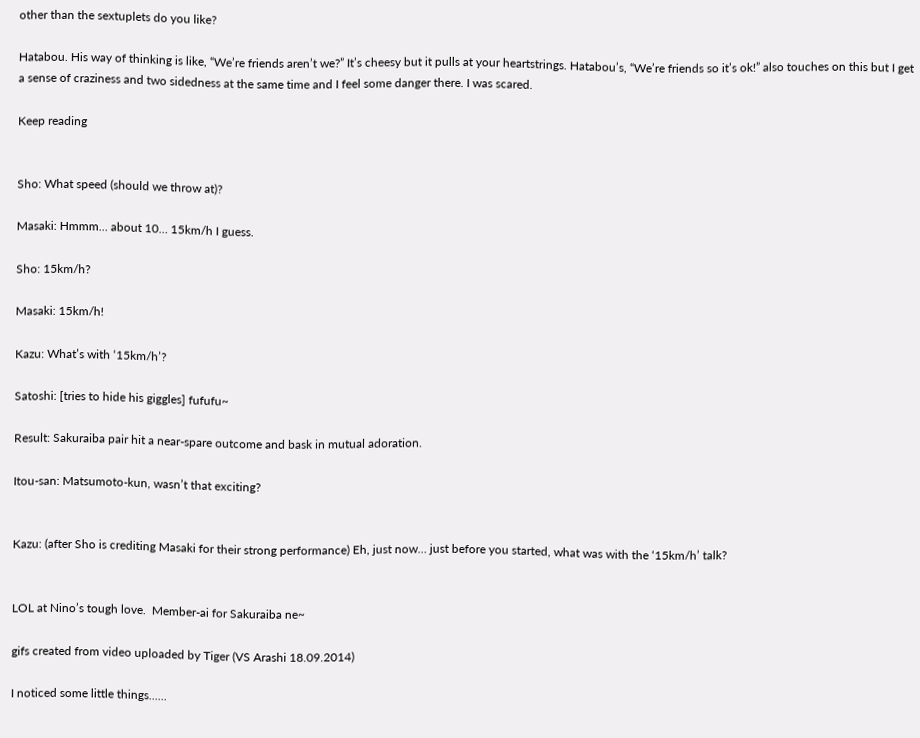other than the sextuplets do you like?

Hatabou. His way of thinking is like, “We’re friends aren’t we?” It’s cheesy but it pulls at your heartstrings. Hatabou’s, “We’re friends so it’s ok!” also touches on this but I get a sense of craziness and two sidedness at the same time and I feel some danger there. I was scared.

Keep reading


Sho: What speed (should we throw at)?

Masaki: Hmmm… about 10… 15km/h I guess.

Sho: 15km/h?

Masaki: 15km/h!

Kazu: What’s with ‘15km/h’?

Satoshi: [tries to hide his giggles] fufufu~

Result: Sakuraiba pair hit a near-spare outcome and bask in mutual adoration.

Itou-san: Matsumoto-kun, wasn’t that exciting?


Kazu: (after Sho is crediting Masaki for their strong performance) Eh, just now… just before you started, what was with the ‘15km/h’ talk?


LOL at Nino’s tough love.  Member-ai for Sakuraiba ne~

gifs created from video uploaded by Tiger (VS Arashi 18.09.2014)

I noticed some little things......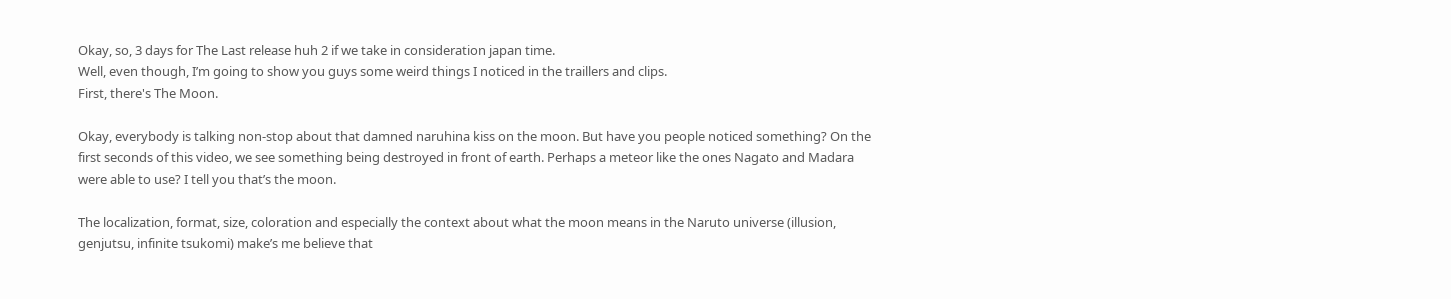Okay, so, 3 days for The Last release huh 2 if we take in consideration japan time.
Well, even though, I’m going to show you guys some weird things I noticed in the traillers and clips.
First, there's The Moon.

Okay, everybody is talking non-stop about that damned naruhina kiss on the moon. But have you people noticed something? On the first seconds of this video, we see something being destroyed in front of earth. Perhaps a meteor like the ones Nagato and Madara were able to use? I tell you that’s the moon.

The localization, format, size, coloration and especially the context about what the moon means in the Naruto universe (illusion, genjutsu, infinite tsukomi) make’s me believe that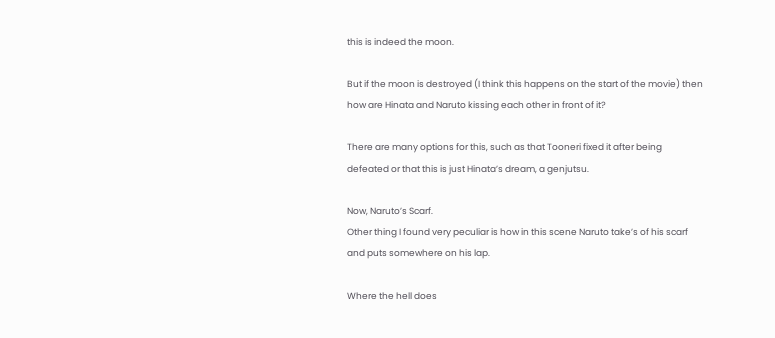this is indeed the moon.

But if the moon is destroyed (I think this happens on the start of the movie) then how are Hinata and Naruto kissing each other in front of it?

There are many options for this, such as that Tooneri fixed it after being defeated or that this is just Hinata’s dream, a genjutsu.

Now, Naruto’s Scarf.
Other thing I found very peculiar is how in this scene Naruto take’s of his scarf and puts somewhere on his lap.

Where the hell does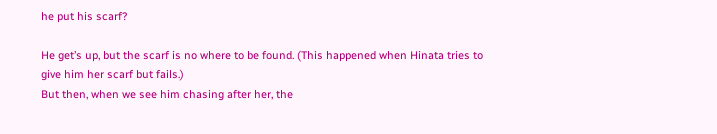he put his scarf?

He get’s up, but the scarf is no where to be found. (This happened when Hinata tries to give him her scarf but fails.)
But then, when we see him chasing after her, the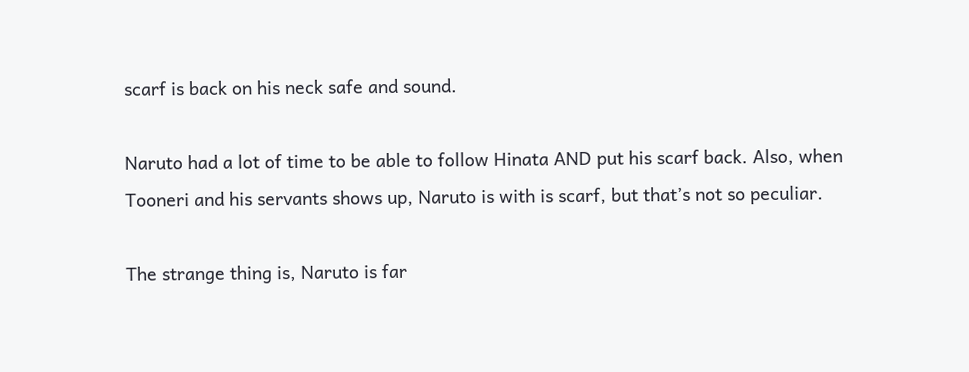scarf is back on his neck safe and sound.

Naruto had a lot of time to be able to follow Hinata AND put his scarf back. Also, when Tooneri and his servants shows up, Naruto is with is scarf, but that’s not so peculiar.

The strange thing is, Naruto is far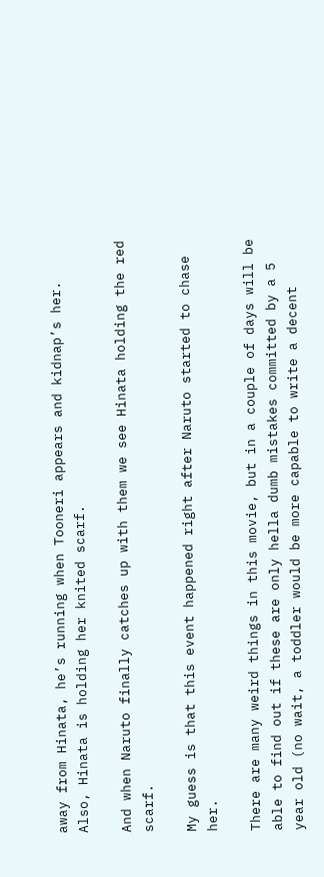away from Hinata, he’s running when Tooneri appears and kidnap’s her. Also, Hinata is holding her knited scarf.

And when Naruto finally catches up with them we see Hinata holding the red scarf.

My guess is that this event happened right after Naruto started to chase her.

There are many weird things in this movie, but in a couple of days will be able to find out if these are only hella dumb mistakes committed by a 5 year old (no wait, a toddler would be more capable to write a decent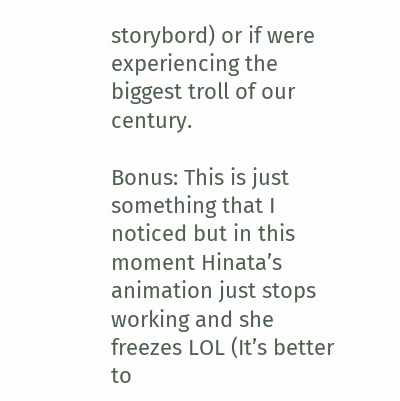storybord) or if were experiencing the biggest troll of our century.

Bonus: This is just something that I noticed but in this moment Hinata’s animation just stops working and she freezes LOL (It’s better to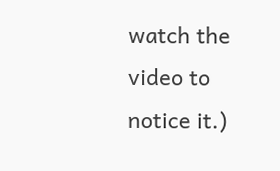watch the video to notice it.)